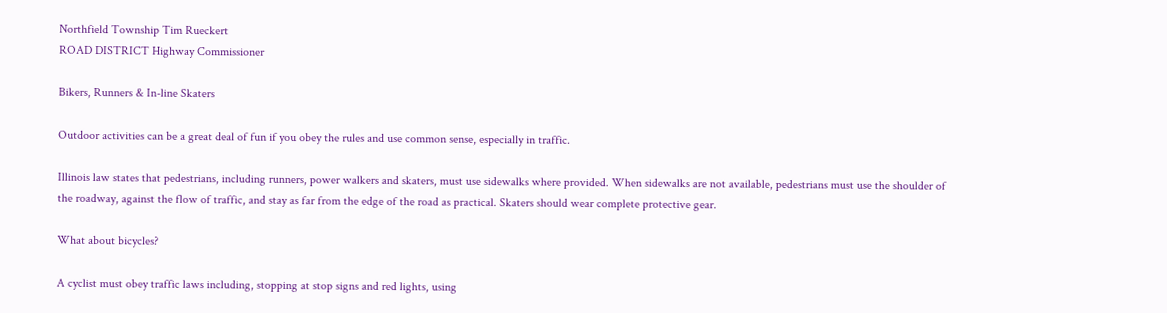Northfield Township Tim Rueckert
ROAD DISTRICT Highway Commissioner

Bikers, Runners & In-line Skaters

Outdoor activities can be a great deal of fun if you obey the rules and use common sense, especially in traffic.

Illinois law states that pedestrians, including runners, power walkers and skaters, must use sidewalks where provided. When sidewalks are not available, pedestrians must use the shoulder of the roadway, against the flow of traffic, and stay as far from the edge of the road as practical. Skaters should wear complete protective gear.

What about bicycles?

A cyclist must obey traffic laws including, stopping at stop signs and red lights, using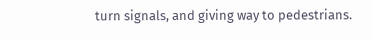turn signals, and giving way to pedestrians.